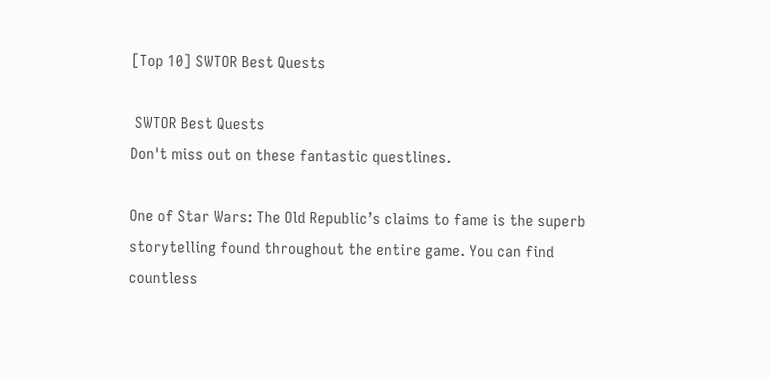[Top 10] SWTOR Best Quests

 SWTOR Best Quests
Don't miss out on these fantastic questlines.

One of Star Wars: The Old Republic’s claims to fame is the superb storytelling found throughout the entire game. You can find countless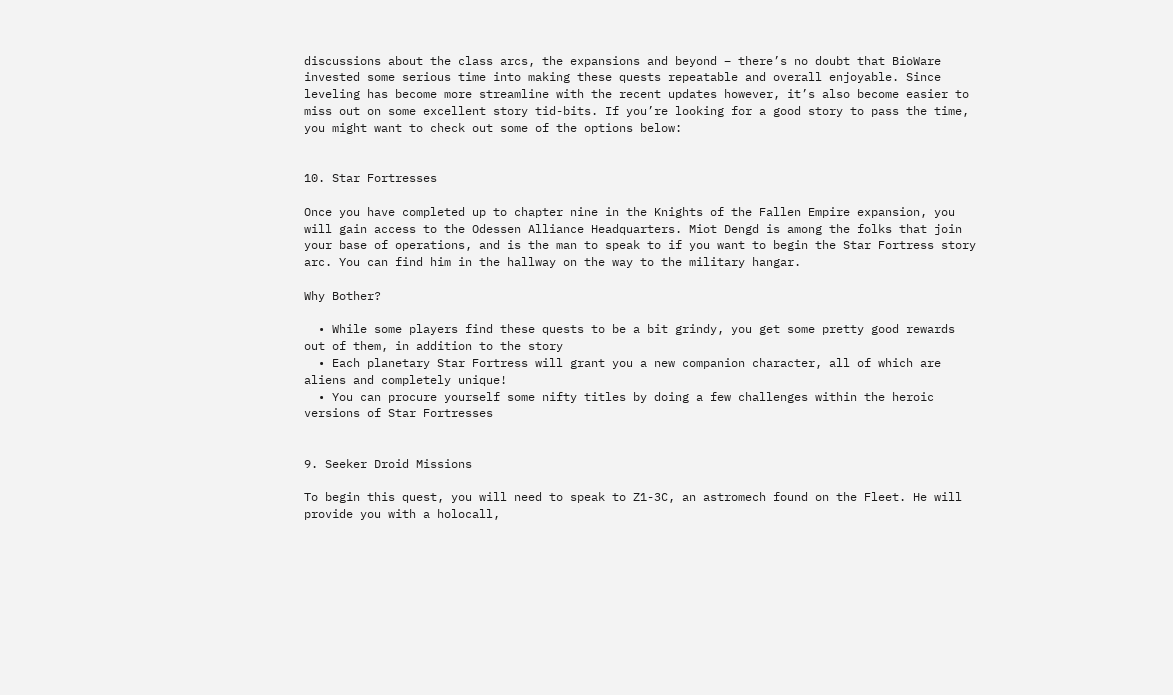discussions about the class arcs, the expansions and beyond – there’s no doubt that BioWare invested some serious time into making these quests repeatable and overall enjoyable. Since leveling has become more streamline with the recent updates however, it’s also become easier to miss out on some excellent story tid-bits. If you’re looking for a good story to pass the time, you might want to check out some of the options below:


10. Star Fortresses

Once you have completed up to chapter nine in the Knights of the Fallen Empire expansion, you will gain access to the Odessen Alliance Headquarters. Miot Dengd is among the folks that join your base of operations, and is the man to speak to if you want to begin the Star Fortress story arc. You can find him in the hallway on the way to the military hangar.

Why Bother?

  • While some players find these quests to be a bit grindy, you get some pretty good rewards out of them, in addition to the story
  • Each planetary Star Fortress will grant you a new companion character, all of which are aliens and completely unique!
  • You can procure yourself some nifty titles by doing a few challenges within the heroic versions of Star Fortresses


9. Seeker Droid Missions

To begin this quest, you will need to speak to Z1-3C, an astromech found on the Fleet. He will provide you with a holocall,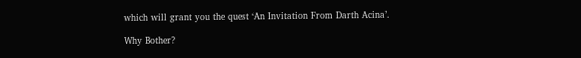which will grant you the quest ‘An Invitation From Darth Acina’.

Why Bother?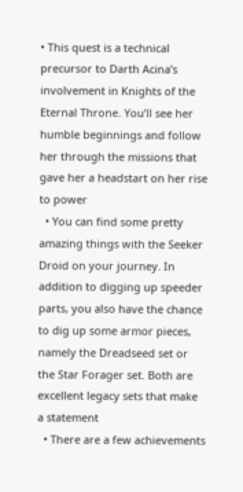• This quest is a technical precursor to Darth Acina’s involvement in Knights of the Eternal Throne. You’ll see her humble beginnings and follow her through the missions that gave her a headstart on her rise to power
  • You can find some pretty amazing things with the Seeker Droid on your journey. In addition to digging up speeder parts, you also have the chance to dig up some armor pieces, namely the Dreadseed set or the Star Forager set. Both are excellent legacy sets that make a statement
  • There are a few achievements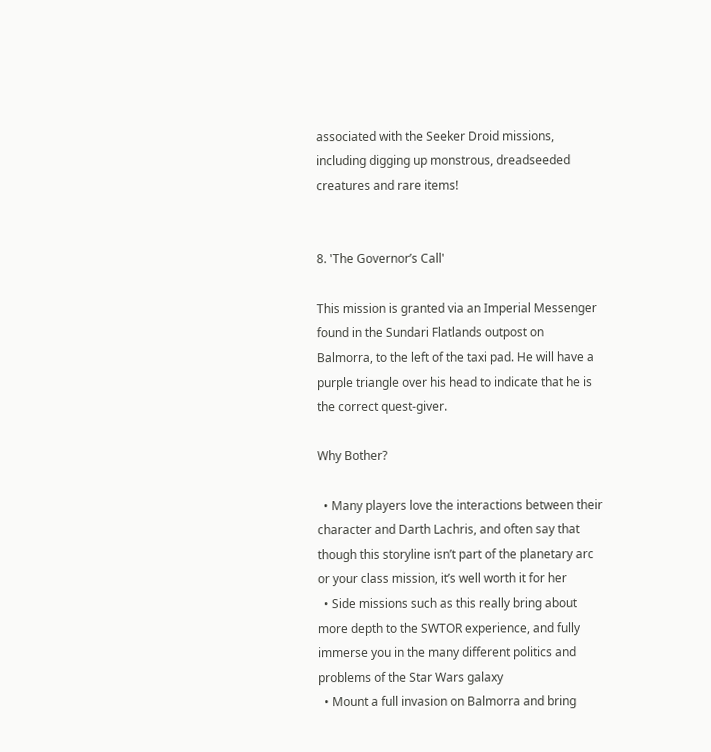associated with the Seeker Droid missions, including digging up monstrous, dreadseeded creatures and rare items!


8. 'The Governor’s Call'

This mission is granted via an Imperial Messenger found in the Sundari Flatlands outpost on Balmorra, to the left of the taxi pad. He will have a purple triangle over his head to indicate that he is the correct quest-giver.

Why Bother?

  • Many players love the interactions between their character and Darth Lachris, and often say that though this storyline isn’t part of the planetary arc or your class mission, it’s well worth it for her
  • Side missions such as this really bring about more depth to the SWTOR experience, and fully immerse you in the many different politics and problems of the Star Wars galaxy
  • Mount a full invasion on Balmorra and bring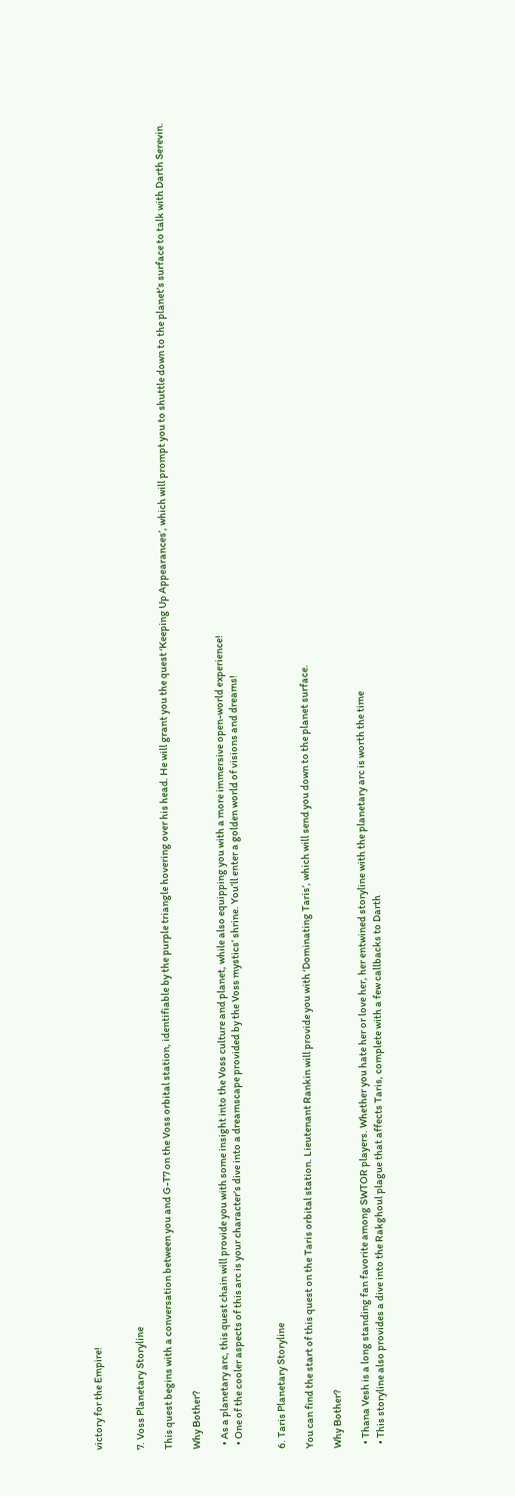victory for the Empire!


7. Voss Planetary Storyline

This quest begins with a conversation between you and G-T7 on the Voss orbital station, identifiable by the purple triangle hovering over his head. He will grant you the quest ‘Keeping Up Appearances’, which will prompt you to shuttle down to the planet’s surface to talk with Darth Serevin.

Why Bother?

  • As a planetary arc, this quest chain will provide you with some insight into the Voss culture and planet, while also equipping you with a more immersive open-world experience!
  • One of the cooler aspects of this arc is your character’s dive into a dreamscape provided by the Voss mystics’ shrine. You’ll enter a golden world of visions and dreams!


6. Taris Planetary Storyline

You can find the start of this quest on the Taris orbital station. Lieutenant Rankin will provide you with ‘Dominating Taris’, which will send you down to the planet surface.

Why Bother?

  • Thana Vesh is a long standing fan favorite among SWTOR players. Whether you hate her or love her, her entwined storyline with the planetary arc is worth the time
  • This storyline also provides a dive into the Rakghoul plague that affects Taris, complete with a few callbacks to Darth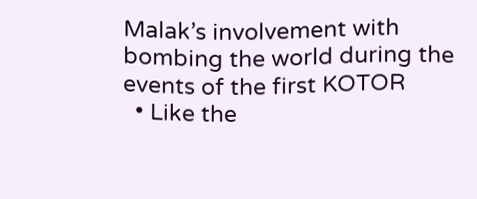Malak’s involvement with bombing the world during the events of the first KOTOR
  • Like the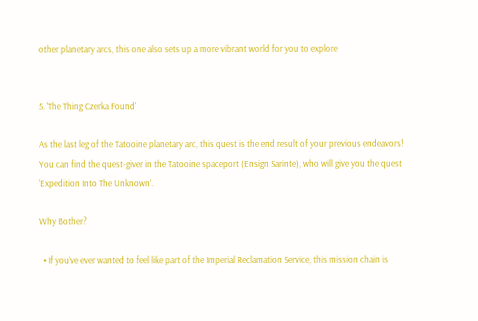other planetary arcs, this one also sets up a more vibrant world for you to explore


5. 'The Thing Czerka Found'

As the last leg of the Tatooine planetary arc, this quest is the end result of your previous endeavors! You can find the quest-giver in the Tatooine spaceport (Ensign Sarinte), who will give you the quest ‘Expedition Into The Unknown’.

Why Bother?

  • If you’ve ever wanted to feel like part of the Imperial Reclamation Service, this mission chain is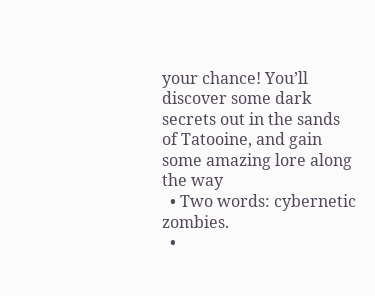your chance! You’ll discover some dark secrets out in the sands of Tatooine, and gain some amazing lore along the way
  • Two words: cybernetic zombies.
  •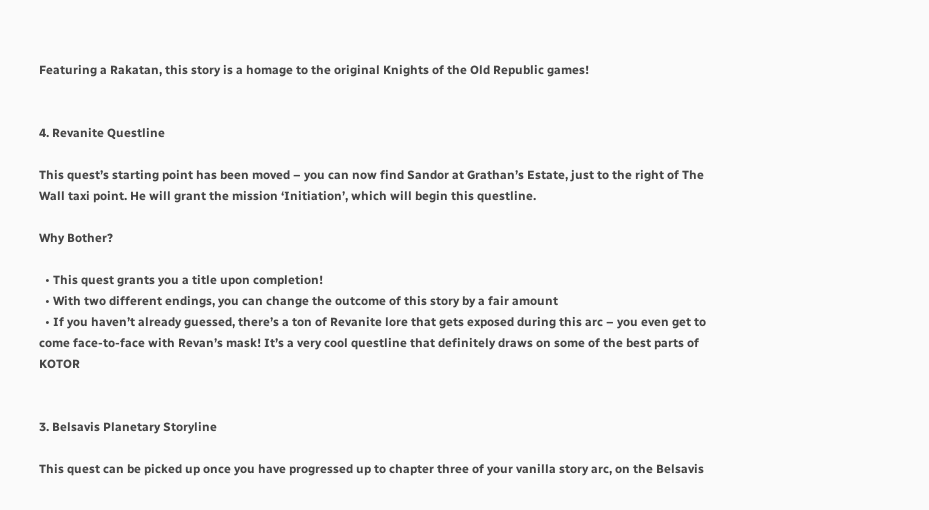Featuring a Rakatan, this story is a homage to the original Knights of the Old Republic games!


4. Revanite Questline

This quest’s starting point has been moved – you can now find Sandor at Grathan’s Estate, just to the right of The Wall taxi point. He will grant the mission ‘Initiation’, which will begin this questline.

Why Bother?

  • This quest grants you a title upon completion!
  • With two different endings, you can change the outcome of this story by a fair amount
  • If you haven’t already guessed, there’s a ton of Revanite lore that gets exposed during this arc – you even get to come face-to-face with Revan’s mask! It’s a very cool questline that definitely draws on some of the best parts of KOTOR


3. Belsavis Planetary Storyline

This quest can be picked up once you have progressed up to chapter three of your vanilla story arc, on the Belsavis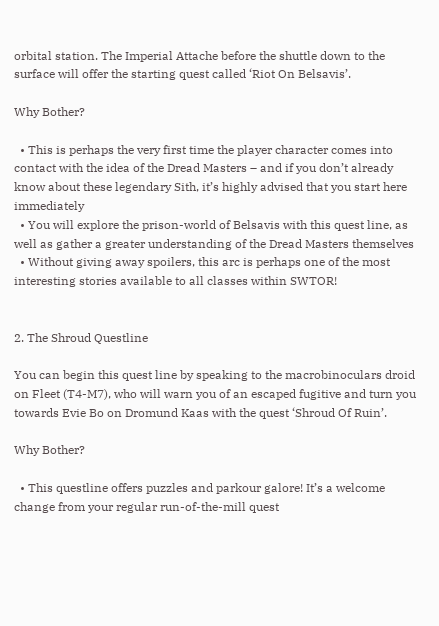orbital station. The Imperial Attache before the shuttle down to the surface will offer the starting quest called ‘Riot On Belsavis’.

Why Bother?

  • This is perhaps the very first time the player character comes into contact with the idea of the Dread Masters – and if you don’t already know about these legendary Sith, it’s highly advised that you start here immediately
  • You will explore the prison-world of Belsavis with this quest line, as well as gather a greater understanding of the Dread Masters themselves
  • Without giving away spoilers, this arc is perhaps one of the most interesting stories available to all classes within SWTOR!


2. The Shroud Questline

You can begin this quest line by speaking to the macrobinoculars droid on Fleet (T4-M7), who will warn you of an escaped fugitive and turn you towards Evie Bo on Dromund Kaas with the quest ‘Shroud Of Ruin’.

Why Bother?

  • This questline offers puzzles and parkour galore! It’s a welcome change from your regular run-of-the-mill quest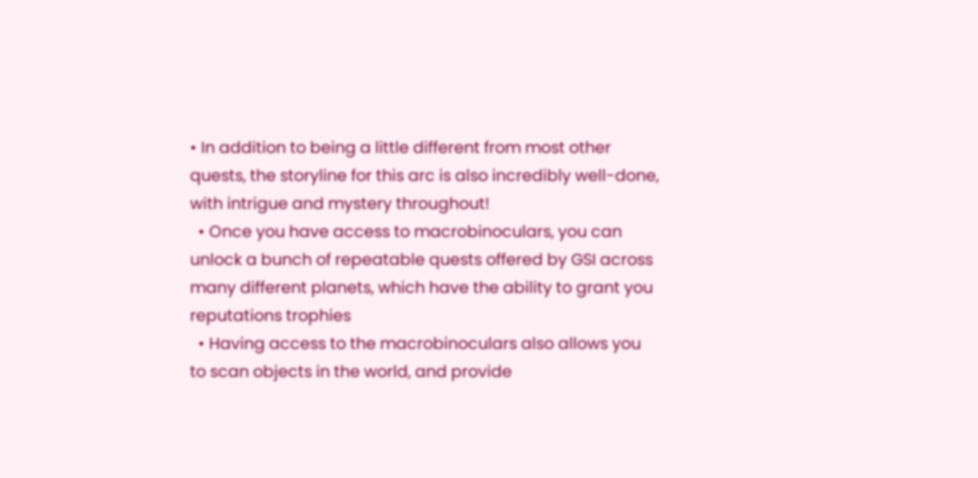• In addition to being a little different from most other quests, the storyline for this arc is also incredibly well-done, with intrigue and mystery throughout!
  • Once you have access to macrobinoculars, you can unlock a bunch of repeatable quests offered by GSI across many different planets, which have the ability to grant you reputations trophies
  • Having access to the macrobinoculars also allows you to scan objects in the world, and provide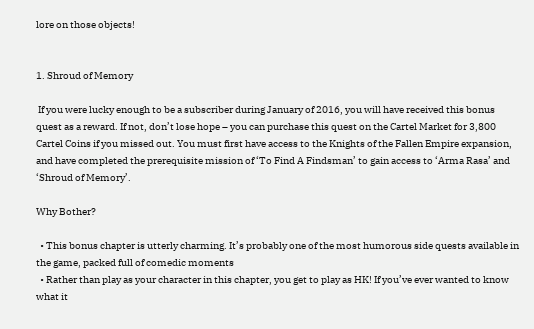lore on those objects!


1. Shroud of Memory

 If you were lucky enough to be a subscriber during January of 2016, you will have received this bonus quest as a reward. If not, don’t lose hope – you can purchase this quest on the Cartel Market for 3,800 Cartel Coins if you missed out. You must first have access to the Knights of the Fallen Empire expansion, and have completed the prerequisite mission of ‘To Find A Findsman’ to gain access to ‘Arma Rasa’ and ‘Shroud of Memory’.

Why Bother?

  • This bonus chapter is utterly charming. It’s probably one of the most humorous side quests available in the game, packed full of comedic moments
  • Rather than play as your character in this chapter, you get to play as HK! If you’ve ever wanted to know what it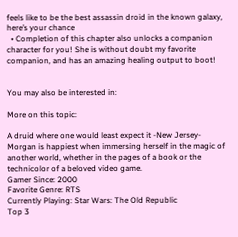feels like to be the best assassin droid in the known galaxy, here’s your chance
  • Completion of this chapter also unlocks a companion character for you! She is without doubt my favorite companion, and has an amazing healing output to boot!


You may also be interested in:

More on this topic:

A druid where one would least expect it -New Jersey- Morgan is happiest when immersing herself in the magic of another world, whether in the pages of a book or the technicolor of a beloved video game.
Gamer Since: 2000
Favorite Genre: RTS
Currently Playing: Star Wars: The Old Republic
Top 3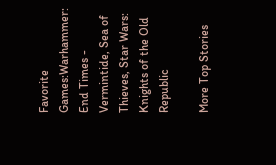Favorite Games:Warhammer: End Times - Vermintide, Sea of Thieves, Star Wars: Knights of the Old Republic

More Top Stories